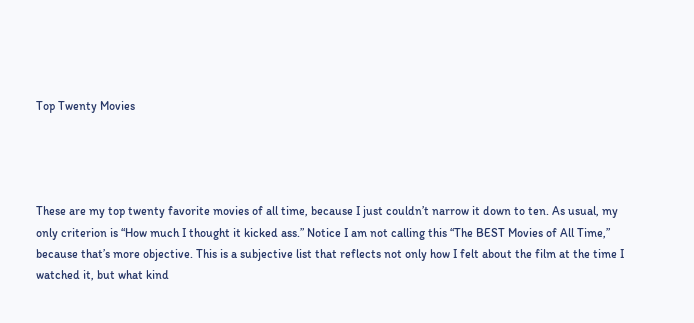Top Twenty Movies




These are my top twenty favorite movies of all time, because I just couldn’t narrow it down to ten. As usual, my only criterion is “How much I thought it kicked ass.” Notice I am not calling this “The BEST Movies of All Time,” because that’s more objective. This is a subjective list that reflects not only how I felt about the film at the time I watched it, but what kind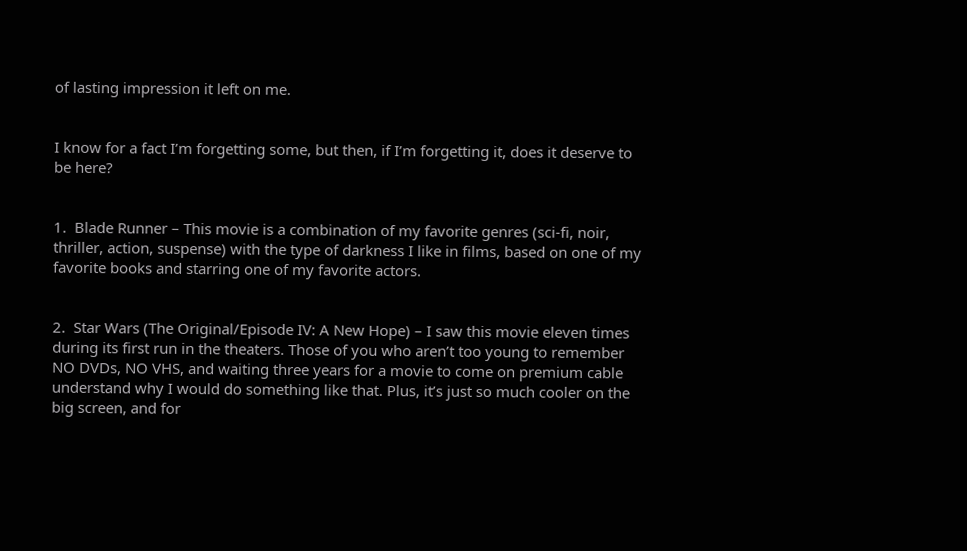of lasting impression it left on me.


I know for a fact I’m forgetting some, but then, if I’m forgetting it, does it deserve to be here?


1.  Blade Runner – This movie is a combination of my favorite genres (sci-fi, noir, thriller, action, suspense) with the type of darkness I like in films, based on one of my favorite books and starring one of my favorite actors.


2.  Star Wars (The Original/Episode IV: A New Hope) – I saw this movie eleven times during its first run in the theaters. Those of you who aren’t too young to remember NO DVDs, NO VHS, and waiting three years for a movie to come on premium cable understand why I would do something like that. Plus, it’s just so much cooler on the big screen, and for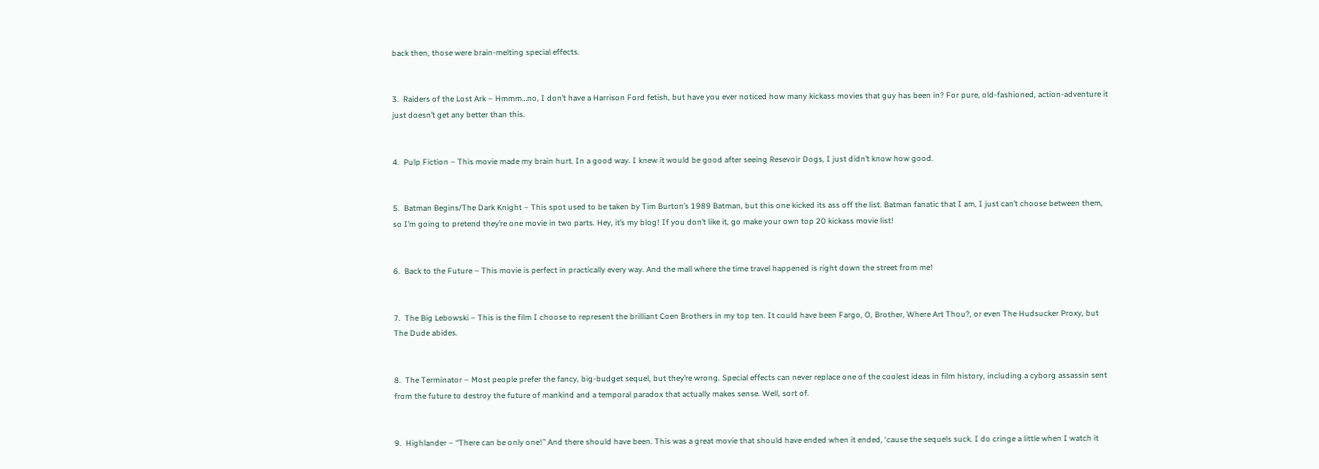back then, those were brain-melting special effects.


3.  Raiders of the Lost Ark – Hmmm…no, I don’t have a Harrison Ford fetish, but have you ever noticed how many kickass movies that guy has been in? For pure, old-fashioned, action-adventure it just doesn’t get any better than this.


4.  Pulp Fiction – This movie made my brain hurt. In a good way. I knew it would be good after seeing Resevoir Dogs, I just didn’t know how good.


5.  Batman Begins/The Dark Knight – This spot used to be taken by Tim Burton’s 1989 Batman, but this one kicked its ass off the list. Batman fanatic that I am, I just can’t choose between them, so I’m going to pretend they’re one movie in two parts. Hey, it’s my blog! If you don’t like it, go make your own top 20 kickass movie list!


6.  Back to the Future – This movie is perfect in practically every way. And the mall where the time travel happened is right down the street from me!


7.  The Big Lebowski – This is the film I choose to represent the brilliant Coen Brothers in my top ten. It could have been Fargo, O, Brother, Where Art Thou?, or even The Hudsucker Proxy, but The Dude abides.


8.  The Terminator – Most people prefer the fancy, big-budget sequel, but they’re wrong. Special effects can never replace one of the coolest ideas in film history, including a cyborg assassin sent from the future to destroy the future of mankind and a temporal paradox that actually makes sense. Well, sort of.


9.  Highlander – “There can be only one!” And there should have been. This was a great movie that should have ended when it ended, ‘cause the sequels suck. I do cringe a little when I watch it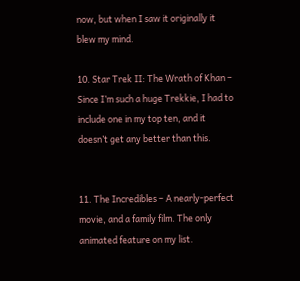now, but when I saw it originally it blew my mind.

10. Star Trek II: The Wrath of Khan – Since I’m such a huge Trekkie, I had to include one in my top ten, and it doesn’t get any better than this.


11. The Incredibles – A nearly-perfect movie, and a family film. The only animated feature on my list.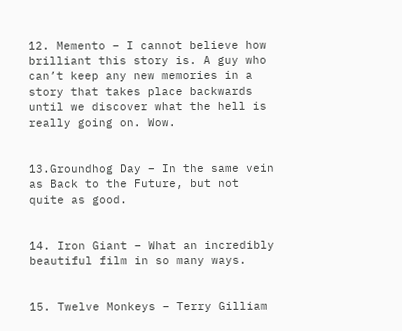12. Memento – I cannot believe how brilliant this story is. A guy who can’t keep any new memories in a story that takes place backwards until we discover what the hell is really going on. Wow.


13.Groundhog Day – In the same vein as Back to the Future, but not quite as good.


14. Iron Giant – What an incredibly beautiful film in so many ways.


15. Twelve Monkeys – Terry Gilliam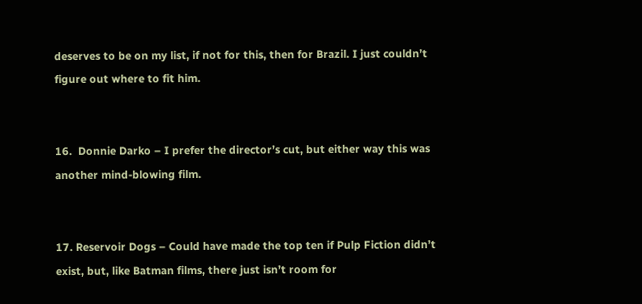deserves to be on my list, if not for this, then for Brazil. I just couldn’t figure out where to fit him.


16.  Donnie Darko – I prefer the director’s cut, but either way this was another mind-blowing film.


17. Reservoir Dogs – Could have made the top ten if Pulp Fiction didn’t exist, but, like Batman films, there just isn’t room for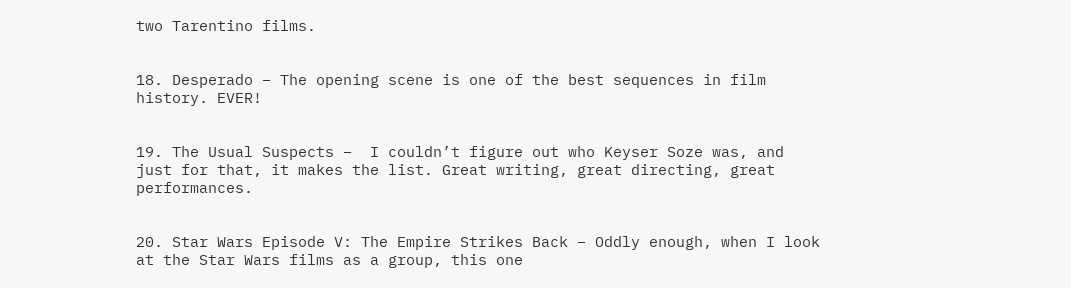two Tarentino films.


18. Desperado – The opening scene is one of the best sequences in film history. EVER!


19. The Usual Suspects –  I couldn’t figure out who Keyser Soze was, and just for that, it makes the list. Great writing, great directing, great performances.


20. Star Wars Episode V: The Empire Strikes Back – Oddly enough, when I look at the Star Wars films as a group, this one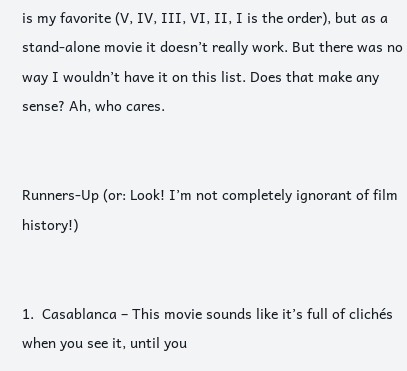is my favorite (V, IV, III, VI, II, I is the order), but as a stand-alone movie it doesn’t really work. But there was no way I wouldn’t have it on this list. Does that make any sense? Ah, who cares.


Runners-Up (or: Look! I’m not completely ignorant of film history!)


1.  Casablanca – This movie sounds like it’s full of clichés when you see it, until you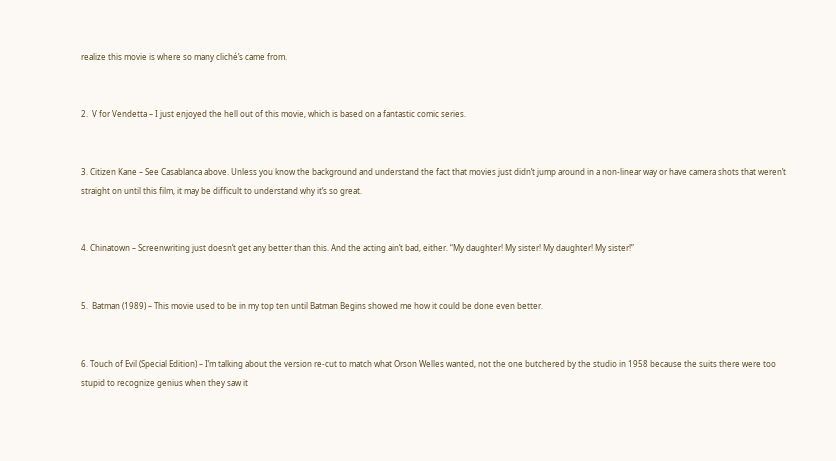realize this movie is where so many cliché’s came from.


2.  V for Vendetta – I just enjoyed the hell out of this movie, which is based on a fantastic comic series.


3. Citizen Kane – See Casablanca above. Unless you know the background and understand the fact that movies just didn’t jump around in a non-linear way or have camera shots that weren’t straight on until this film, it may be difficult to understand why it’s so great.


4. Chinatown – Screenwriting just doesn’t get any better than this. And the acting ain’t bad, either. “My daughter! My sister! My daughter! My sister!”


5.  Batman (1989) – This movie used to be in my top ten until Batman Begins showed me how it could be done even better.


6. Touch of Evil (Special Edition) – I’m talking about the version re-cut to match what Orson Welles wanted, not the one butchered by the studio in 1958 because the suits there were too stupid to recognize genius when they saw it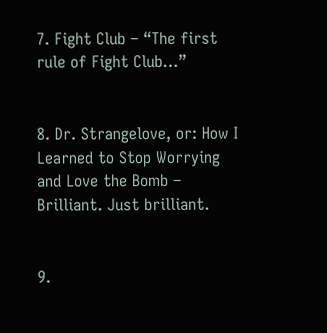7. Fight Club – “The first rule of Fight Club…”


8. Dr. Strangelove, or: How I Learned to Stop Worrying and Love the Bomb – Brilliant. Just brilliant.


9.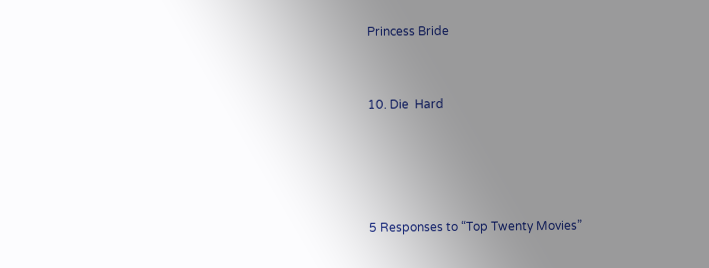Princess Bride


10. Die  Hard




5 Responses to “Top Twenty Movies”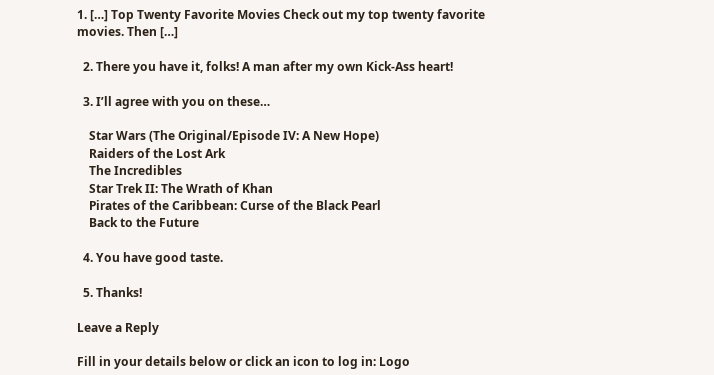1. […] Top Twenty Favorite Movies Check out my top twenty favorite movies. Then […]

  2. There you have it, folks! A man after my own Kick-Ass heart!

  3. I’ll agree with you on these…

    Star Wars (The Original/Episode IV: A New Hope)
    Raiders of the Lost Ark
    The Incredibles
    Star Trek II: The Wrath of Khan
    Pirates of the Caribbean: Curse of the Black Pearl
    Back to the Future

  4. You have good taste.

  5. Thanks!

Leave a Reply

Fill in your details below or click an icon to log in: Logo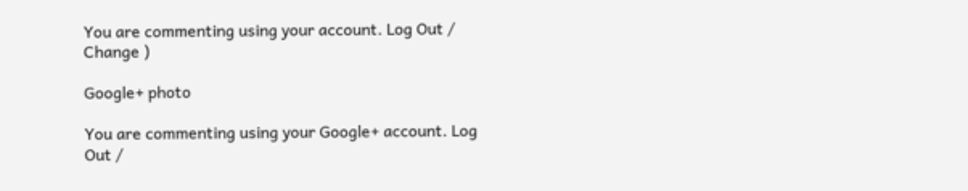You are commenting using your account. Log Out /  Change )

Google+ photo

You are commenting using your Google+ account. Log Out /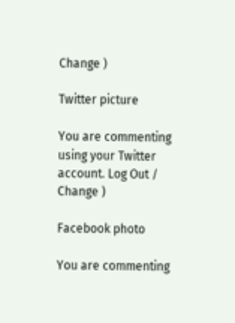Change )

Twitter picture

You are commenting using your Twitter account. Log Out /  Change )

Facebook photo

You are commenting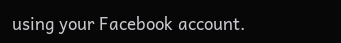using your Facebook account.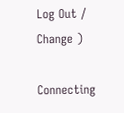Log Out /  Change )

Connecting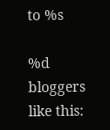to %s

%d bloggers like this: